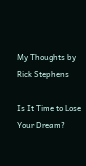My Thoughts by Rick Stephens

Is It Time to Lose Your Dream?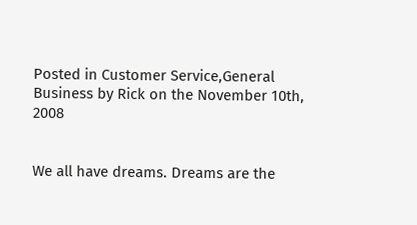Posted in Customer Service,General Business by Rick on the November 10th, 2008


We all have dreams. Dreams are the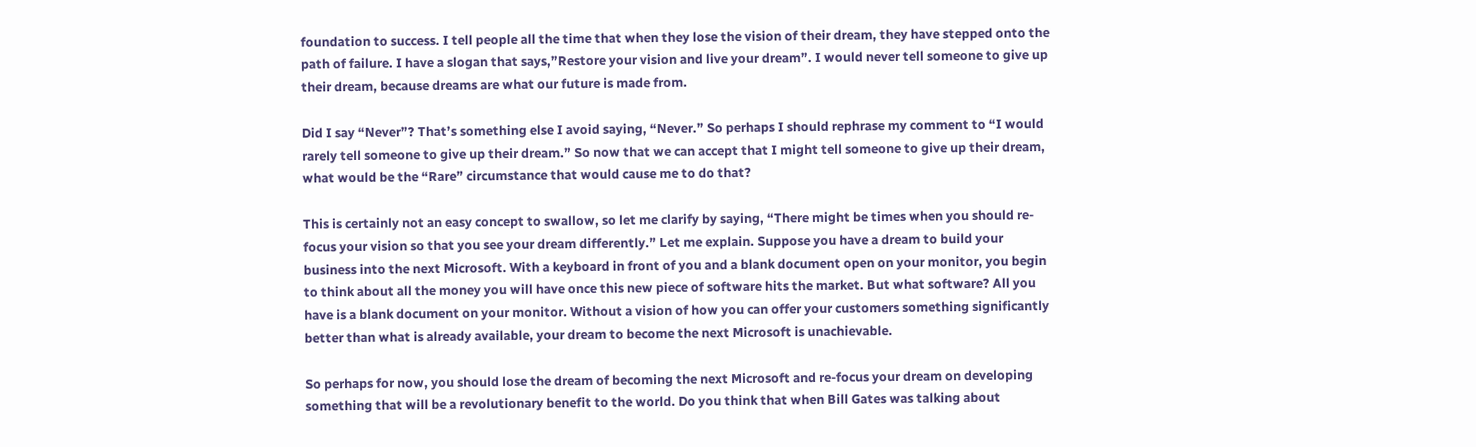foundation to success. I tell people all the time that when they lose the vision of their dream, they have stepped onto the path of failure. I have a slogan that says,”Restore your vision and live your dream”. I would never tell someone to give up their dream, because dreams are what our future is made from.

Did I say “Never”? That’s something else I avoid saying, “Never.” So perhaps I should rephrase my comment to “I would rarely tell someone to give up their dream.” So now that we can accept that I might tell someone to give up their dream, what would be the “Rare” circumstance that would cause me to do that?

This is certainly not an easy concept to swallow, so let me clarify by saying, “There might be times when you should re-focus your vision so that you see your dream differently.” Let me explain. Suppose you have a dream to build your business into the next Microsoft. With a keyboard in front of you and a blank document open on your monitor, you begin to think about all the money you will have once this new piece of software hits the market. But what software? All you have is a blank document on your monitor. Without a vision of how you can offer your customers something significantly better than what is already available, your dream to become the next Microsoft is unachievable.

So perhaps for now, you should lose the dream of becoming the next Microsoft and re-focus your dream on developing something that will be a revolutionary benefit to the world. Do you think that when Bill Gates was talking about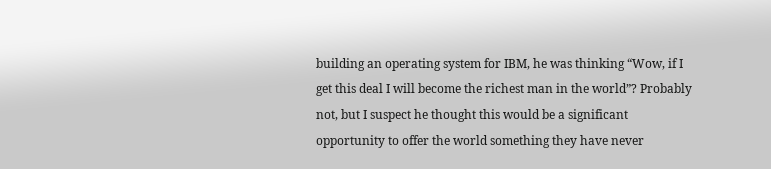building an operating system for IBM, he was thinking “Wow, if I get this deal I will become the richest man in the world”? Probably not, but I suspect he thought this would be a significant opportunity to offer the world something they have never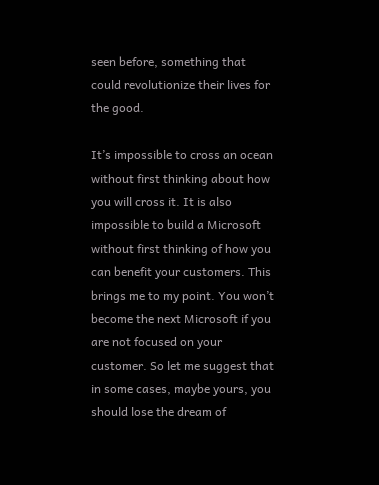seen before, something that could revolutionize their lives for the good.

It’s impossible to cross an ocean without first thinking about how you will cross it. It is also impossible to build a Microsoft without first thinking of how you can benefit your customers. This brings me to my point. You won’t become the next Microsoft if you are not focused on your customer. So let me suggest that in some cases, maybe yours, you should lose the dream of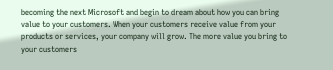becoming the next Microsoft and begin to dream about how you can bring value to your customers. When your customers receive value from your products or services, your company will grow. The more value you bring to your customers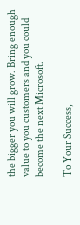the bigger you will grow. Bring enough value to you customers and you could become the next Microsoft.

To Your Success,